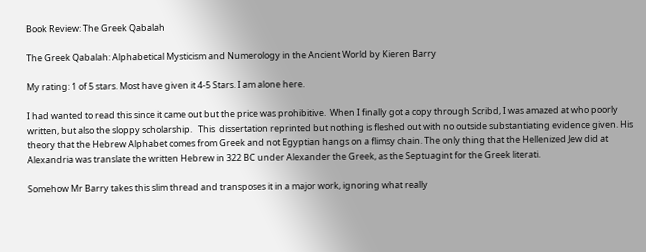Book Review: The Greek Qabalah

The Greek Qabalah: Alphabetical Mysticism and Numerology in the Ancient World by Kieren Barry

My rating: 1 of 5 stars. Most have given it 4-5 Stars. I am alone here.

I had wanted to read this since it came out but the price was prohibitive.  When I finally got a copy through Scribd, I was amazed at who poorly written, but also the sloppy scholarship.   This  dissertation reprinted but nothing is fleshed out with no outside substantiating evidence given. His theory that the Hebrew Alphabet comes from Greek and not Egyptian hangs on a flimsy chain. The only thing that the Hellenized Jew did at Alexandria was translate the written Hebrew in 322 BC under Alexander the Greek, as the Septuagint for the Greek literati.

Somehow Mr Barry takes this slim thread and transposes it in a major work, ignoring what really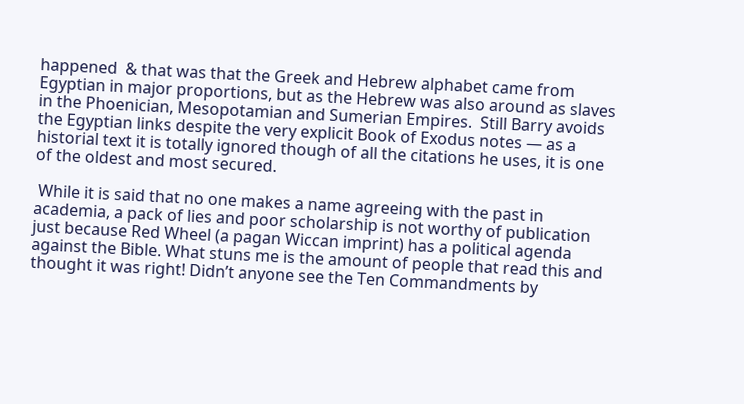happened  & that was that the Greek and Hebrew alphabet came from Egyptian in major proportions, but as the Hebrew was also around as slaves in the Phoenician, Mesopotamian and Sumerian Empires.  Still Barry avoids the Egyptian links despite the very explicit Book of Exodus notes — as a historial text it is totally ignored though of all the citations he uses, it is one of the oldest and most secured.

 While it is said that no one makes a name agreeing with the past in academia, a pack of lies and poor scholarship is not worthy of publication just because Red Wheel (a pagan Wiccan imprint) has a political agenda against the Bible. What stuns me is the amount of people that read this and thought it was right! Didn’t anyone see the Ten Commandments by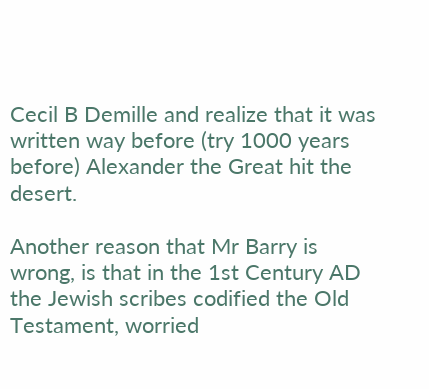Cecil B Demille and realize that it was written way before (try 1000 years before) Alexander the Great hit the desert.

Another reason that Mr Barry is wrong, is that in the 1st Century AD the Jewish scribes codified the Old Testament, worried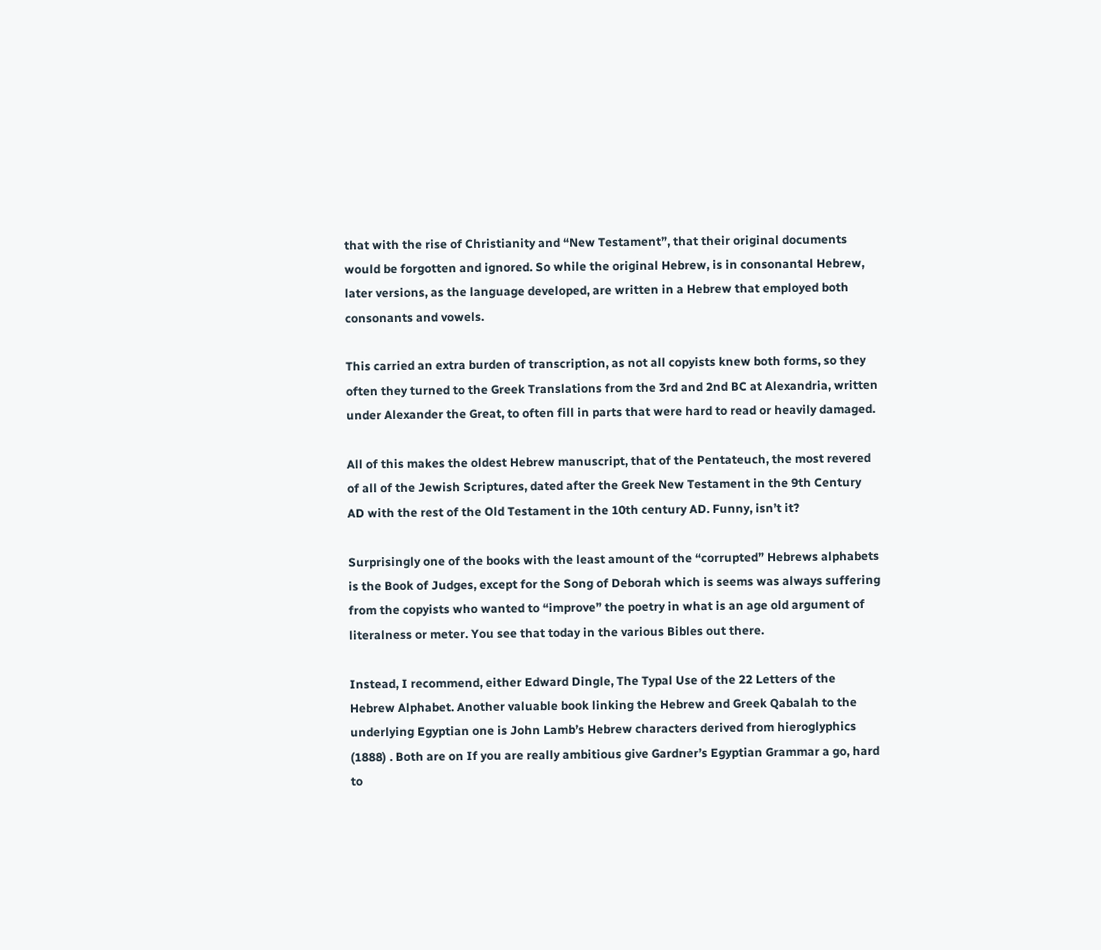that with the rise of Christianity and “New Testament”, that their original documents would be forgotten and ignored. So while the original Hebrew, is in consonantal Hebrew, later versions, as the language developed, are written in a Hebrew that employed both consonants and vowels.

This carried an extra burden of transcription, as not all copyists knew both forms, so they often they turned to the Greek Translations from the 3rd and 2nd BC at Alexandria, written under Alexander the Great, to often fill in parts that were hard to read or heavily damaged.

All of this makes the oldest Hebrew manuscript, that of the Pentateuch, the most revered of all of the Jewish Scriptures, dated after the Greek New Testament in the 9th Century AD with the rest of the Old Testament in the 10th century AD. Funny, isn’t it?

Surprisingly one of the books with the least amount of the “corrupted” Hebrews alphabets is the Book of Judges, except for the Song of Deborah which is seems was always suffering from the copyists who wanted to “improve” the poetry in what is an age old argument of literalness or meter. You see that today in the various Bibles out there.

Instead, I recommend, either Edward Dingle, The Typal Use of the 22 Letters of the Hebrew Alphabet. Another valuable book linking the Hebrew and Greek Qabalah to the underlying Egyptian one is John Lamb’s Hebrew characters derived from hieroglyphics (1888) . Both are on If you are really ambitious give Gardner’s Egyptian Grammar a go, hard to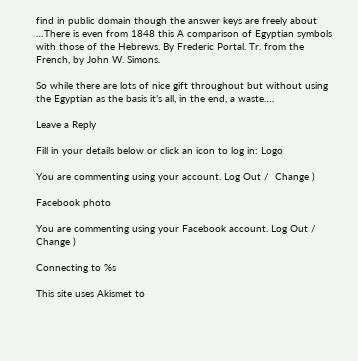find in public domain though the answer keys are freely about …There is even from 1848 this A comparison of Egyptian symbols with those of the Hebrews. By Frederic Portal. Tr. from the French, by John W. Simons.

So while there are lots of nice gift throughout but without using the Egyptian as the basis it’s all, in the end, a waste….

Leave a Reply

Fill in your details below or click an icon to log in: Logo

You are commenting using your account. Log Out /  Change )

Facebook photo

You are commenting using your Facebook account. Log Out /  Change )

Connecting to %s

This site uses Akismet to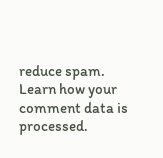reduce spam. Learn how your comment data is processed.